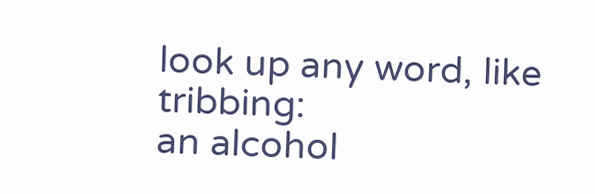look up any word, like tribbing:
an alcohol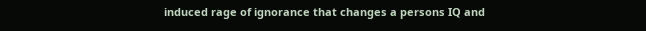induced rage of ignorance that changes a persons IQ and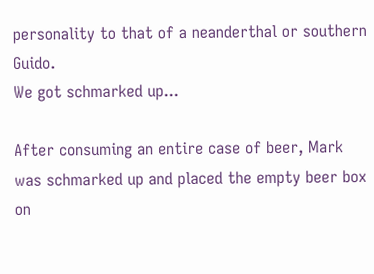personality to that of a neanderthal or southern Guido.
We got schmarked up...

After consuming an entire case of beer, Mark was schmarked up and placed the empty beer box on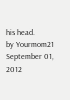his head.
by Yourmom21 September 01, 2012